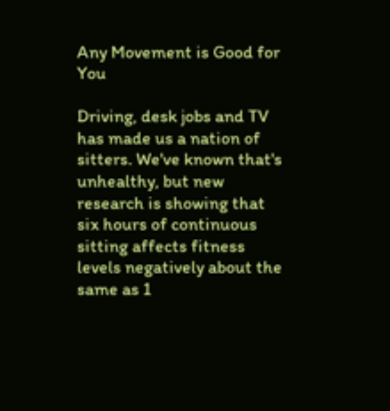Any Movement is Good for You

Driving, desk jobs and TV has made us a nation of sitters. We've known that's unhealthy, but new research is showing that six hours of continuous sitting affects fitness levels negatively about the same as 1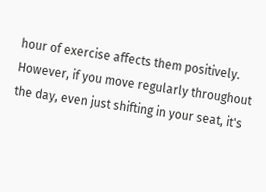hour of exercise affects them positively. However, if you move regularly throughout the day, even just shifting in your seat, it's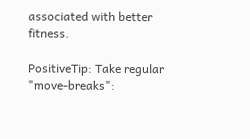associated with better fitness.

PositiveTip: Take regular "move-breaks":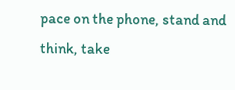pace on the phone, stand and think, take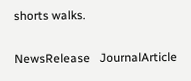shorts walks.

NewsRelease   JournalArticle